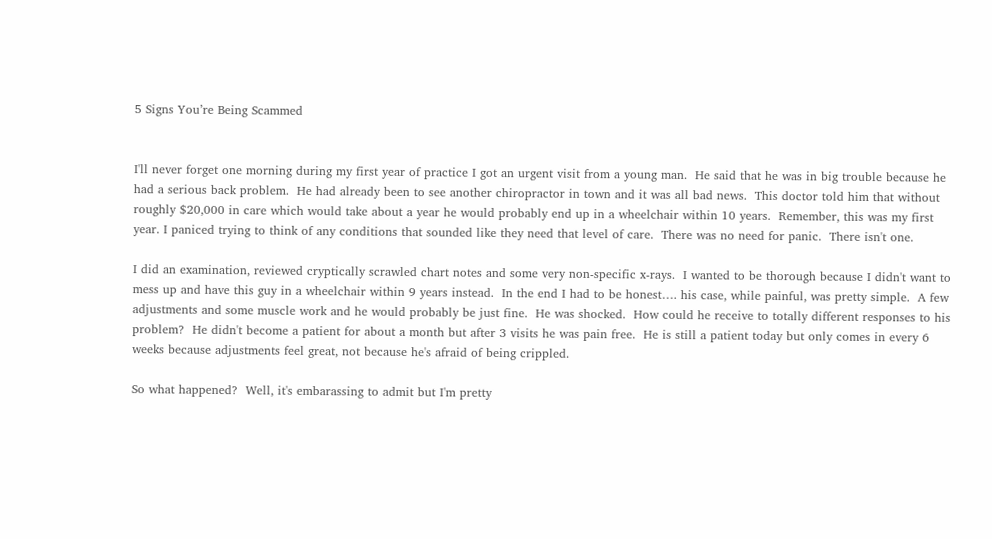5 Signs You’re Being Scammed


I'll never forget one morning during my first year of practice I got an urgent visit from a young man.  He said that he was in big trouble because he had a serious back problem.  He had already been to see another chiropractor in town and it was all bad news.  This doctor told him that without roughly $20,000 in care which would take about a year he would probably end up in a wheelchair within 10 years.  Remember, this was my first year. I paniced trying to think of any conditions that sounded like they need that level of care.  There was no need for panic.  There isn't one.

I did an examination, reviewed cryptically scrawled chart notes and some very non-specific x-rays.  I wanted to be thorough because I didn't want to mess up and have this guy in a wheelchair within 9 years instead.  In the end I had to be honest…. his case, while painful, was pretty simple.  A few adjustments and some muscle work and he would probably be just fine.  He was shocked.  How could he receive to totally different responses to his problem?  He didn't become a patient for about a month but after 3 visits he was pain free.  He is still a patient today but only comes in every 6 weeks because adjustments feel great, not because he's afraid of being crippled.

So what happened?  Well, it's embarassing to admit but I'm pretty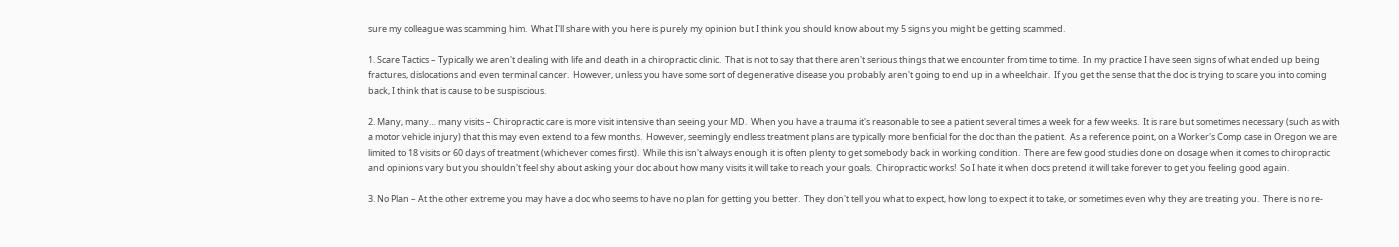sure my colleague was scamming him.  What I'll share with you here is purely my opinion but I think you should know about my 5 signs you might be getting scammed.

1. Scare Tactics – Typically we aren't dealing with life and death in a chiropractic clinic.  That is not to say that there aren't serious things that we encounter from time to time.  In my practice I have seen signs of what ended up being fractures, dislocations and even terminal cancer.  However, unless you have some sort of degenerative disease you probably aren't going to end up in a wheelchair.  If you get the sense that the doc is trying to scare you into coming back, I think that is cause to be suspiscious.

2. Many, many… many visits – Chiropractic care is more visit intensive than seeing your MD.  When you have a trauma it's reasonable to see a patient several times a week for a few weeks.  It is rare but sometimes necessary (such as with a motor vehicle injury) that this may even extend to a few months.  However, seemingly endless treatment plans are typically more benficial for the doc than the patient.  As a reference point, on a Worker's Comp case in Oregon we are limited to 18 visits or 60 days of treatment (whichever comes first).  While this isn't always enough it is often plenty to get somebody back in working condition.  There are few good studies done on dosage when it comes to chiropractic and opinions vary but you shouldn't feel shy about asking your doc about how many visits it will take to reach your goals.  Chiropractic works!  So I hate it when docs pretend it will take forever to get you feeling good again.

3. No Plan – At the other extreme you may have a doc who seems to have no plan for getting you better.  They don't tell you what to expect, how long to expect it to take, or sometimes even why they are treating you.  There is no re-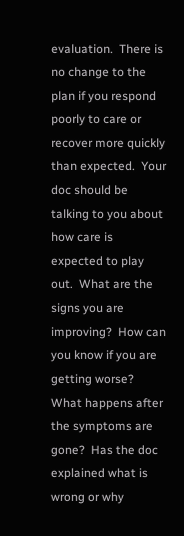evaluation.  There is no change to the plan if you respond poorly to care or recover more quickly than expected.  Your doc should be talking to you about how care is expected to play out.  What are the signs you are improving?  How can you know if you are getting worse?  What happens after the symptoms are gone?  Has the doc explained what is wrong or why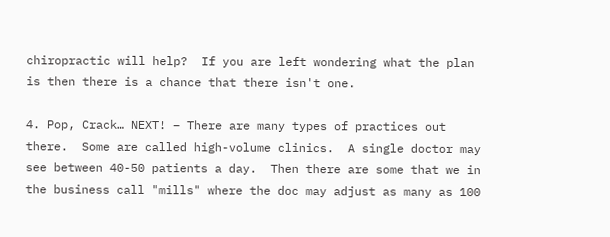chiropractic will help?  If you are left wondering what the plan is then there is a chance that there isn't one.

4. Pop, Crack… NEXT! – There are many types of practices out there.  Some are called high-volume clinics.  A single doctor may see between 40-50 patients a day.  Then there are some that we in the business call "mills" where the doc may adjust as many as 100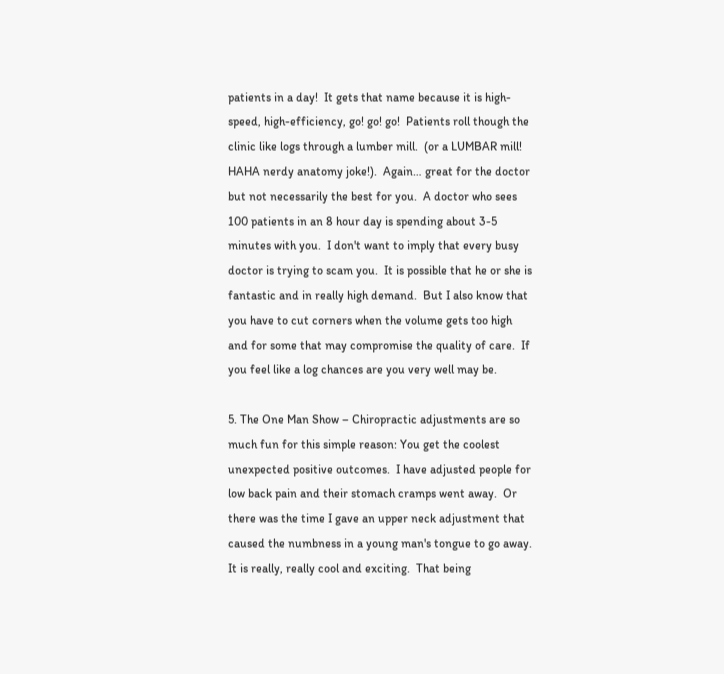patients in a day!  It gets that name because it is high-speed, high-efficiency, go! go! go!  Patients roll though the clinic like logs through a lumber mill.  (or a LUMBAR mill!  HAHA nerdy anatomy joke!).  Again… great for the doctor but not necessarily the best for you.  A doctor who sees 100 patients in an 8 hour day is spending about 3-5 minutes with you.  I don't want to imply that every busy doctor is trying to scam you.  It is possible that he or she is fantastic and in really high demand.  But I also know that you have to cut corners when the volume gets too high and for some that may compromise the quality of care.  If you feel like a log chances are you very well may be.

5. The One Man Show – Chiropractic adjustments are so much fun for this simple reason: You get the coolest unexpected positive outcomes.  I have adjusted people for low back pain and their stomach cramps went away.  Or there was the time I gave an upper neck adjustment that caused the numbness in a young man's tongue to go away.  It is really, really cool and exciting.  That being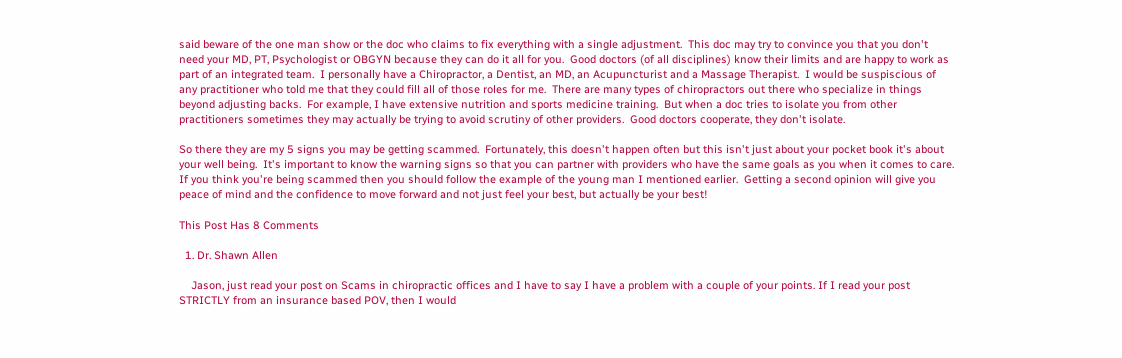said beware of the one man show or the doc who claims to fix everything with a single adjustment.  This doc may try to convince you that you don't need your MD, PT, Psychologist or OBGYN because they can do it all for you.  Good doctors (of all disciplines) know their limits and are happy to work as part of an integrated team.  I personally have a Chiropractor, a Dentist, an MD, an Acupuncturist and a Massage Therapist.  I would be suspiscious of any practitioner who told me that they could fill all of those roles for me.  There are many types of chiropractors out there who specialize in things beyond adjusting backs.  For example, I have extensive nutrition and sports medicine training.  But when a doc tries to isolate you from other practitioners sometimes they may actually be trying to avoid scrutiny of other providers.  Good doctors cooperate, they don't isolate.

So there they are my 5 signs you may be getting scammed.  Fortunately, this doesn't happen often but this isn't just about your pocket book it's about your well being.  It's important to know the warning signs so that you can partner with providers who have the same goals as you when it comes to care.  If you think you're being scammed then you should follow the example of the young man I mentioned earlier.  Getting a second opinion will give you peace of mind and the confidence to move forward and not just feel your best, but actually be your best!

This Post Has 8 Comments

  1. Dr. Shawn Allen

    Jason, just read your post on Scams in chiropractic offices and I have to say I have a problem with a couple of your points. If I read your post STRICTLY from an insurance based POV, then I would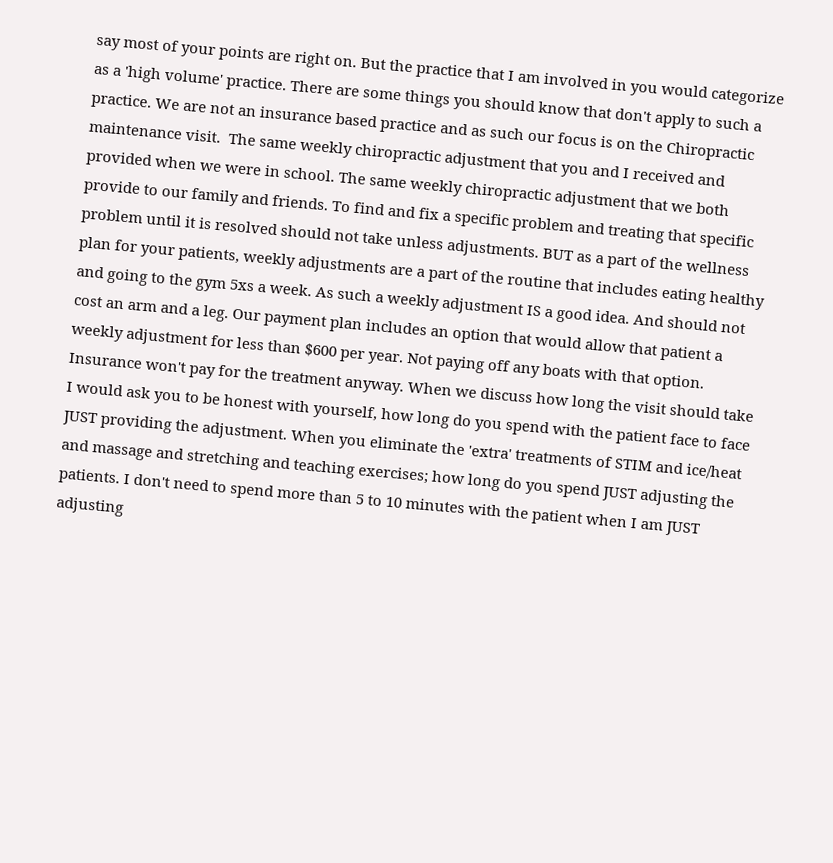say most of your points are right on. But the practice that I am involved in you would categorize as a 'high volume' practice. There are some things you should know that don't apply to such a practice. We are not an insurance based practice and as such our focus is on the Chiropractic maintenance visit.  The same weekly chiropractic adjustment that you and I received and provided when we were in school. The same weekly chiropractic adjustment that we both provide to our family and friends. To find and fix a specific problem and treating that specific problem until it is resolved should not take unless adjustments. BUT as a part of the wellness plan for your patients, weekly adjustments are a part of the routine that includes eating healthy and going to the gym 5xs a week. As such a weekly adjustment IS a good idea. And should not cost an arm and a leg. Our payment plan includes an option that would allow that patient a weekly adjustment for less than $600 per year. Not paying off any boats with that option. Insurance won't pay for the treatment anyway. When we discuss how long the visit should take I would ask you to be honest with yourself, how long do you spend with the patient face to face JUST providing the adjustment. When you eliminate the 'extra' treatments of STIM and ice/heat and massage and stretching and teaching exercises; how long do you spend JUST adjusting the patients. I don't need to spend more than 5 to 10 minutes with the patient when I am JUST adjusting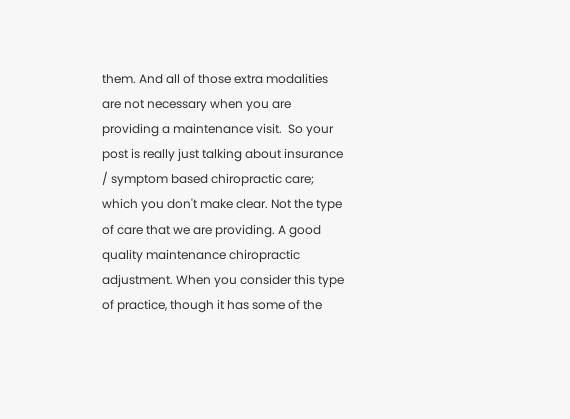them. And all of those extra modalities are not necessary when you are providing a maintenance visit.  So your post is really just talking about insurance / symptom based chiropractic care; which you don't make clear. Not the type of care that we are providing. A good quality maintenance chiropractic adjustment. When you consider this type of practice, though it has some of the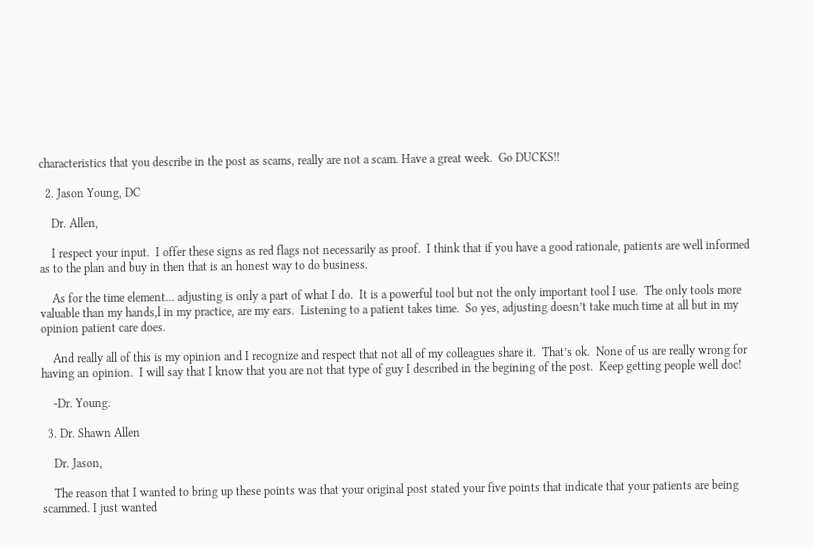characteristics that you describe in the post as scams, really are not a scam. Have a great week.  Go DUCKS!!

  2. Jason Young, DC

    Dr. Allen,

    I respect your input.  I offer these signs as red flags not necessarily as proof.  I think that if you have a good rationale, patients are well informed as to the plan and buy in then that is an honest way to do business.

    As for the time element… adjusting is only a part of what I do.  It is a powerful tool but not the only important tool I use.  The only tools more valuable than my hands,l in my practice, are my ears.  Listening to a patient takes time.  So yes, adjusting doesn’t take much time at all but in my opinion patient care does.

    And really all of this is my opinion and I recognize and respect that not all of my colleagues share it.  That’s ok.  None of us are really wrong for having an opinion.  I will say that I know that you are not that type of guy I described in the begining of the post.  Keep getting people well doc!

    -Dr. Young.

  3. Dr. Shawn Allen

    Dr. Jason,

    The reason that I wanted to bring up these points was that your original post stated your five points that indicate that your patients are being scammed. I just wanted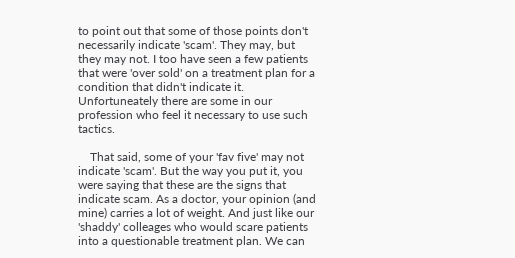to point out that some of those points don't necessarily indicate 'scam'. They may, but they may not. I too have seen a few patients that were 'over sold' on a treatment plan for a condition that didn't indicate it. Unfortuneately there are some in our profession who feel it necessary to use such tactics.

    That said, some of your 'fav five' may not indicate 'scam'. But the way you put it, you were saying that these are the signs that indicate scam. As a doctor, your opinion (and mine) carries a lot of weight. And just like our 'shaddy' colleages who would scare patients into a questionable treatment plan. We can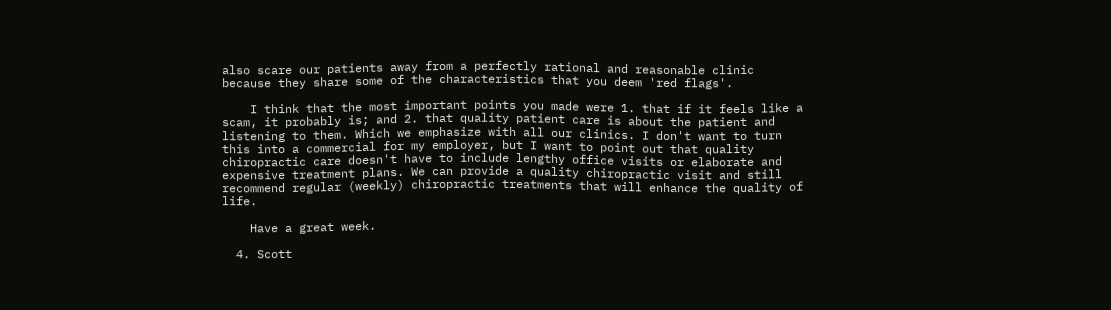also scare our patients away from a perfectly rational and reasonable clinic because they share some of the characteristics that you deem 'red flags'.

    I think that the most important points you made were 1. that if it feels like a scam, it probably is; and 2. that quality patient care is about the patient and listening to them. Which we emphasize with all our clinics. I don't want to turn this into a commercial for my employer, but I want to point out that quality chiropractic care doesn't have to include lengthy office visits or elaborate and expensive treatment plans. We can provide a quality chiropractic visit and still recommend regular (weekly) chiropractic treatments that will enhance the quality of life.

    Have a great week.

  4. Scott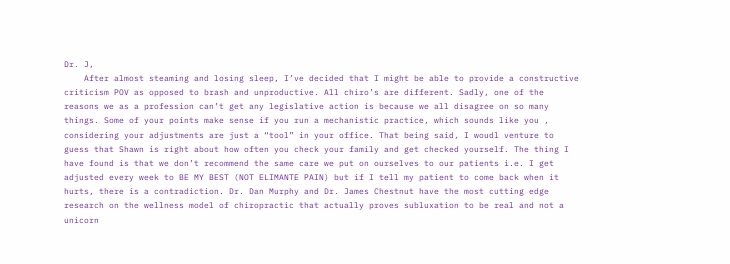Dr. J,
    After almost steaming and losing sleep, I’ve decided that I might be able to provide a constructive criticism POV as opposed to brash and unproductive. All chiro’s are different. Sadly, one of the reasons we as a profession can’t get any legislative action is because we all disagree on so many things. Some of your points make sense if you run a mechanistic practice, which sounds like you , considering your adjustments are just a “tool” in your office. That being said, I woudl venture to guess that Shawn is right about how often you check your family and get checked yourself. The thing I have found is that we don’t recommend the same care we put on ourselves to our patients i.e. I get adjusted every week to BE MY BEST (NOT ELIMANTE PAIN) but if I tell my patient to come back when it hurts, there is a contradiction. Dr. Dan Murphy and Dr. James Chestnut have the most cutting edge research on the wellness model of chiropractic that actually proves subluxation to be real and not a unicorn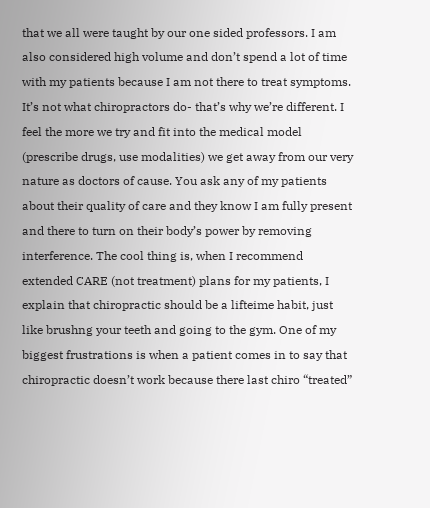that we all were taught by our one sided professors. I am also considered high volume and don’t spend a lot of time with my patients because I am not there to treat symptoms. It’s not what chiropractors do- that’s why we’re different. I feel the more we try and fit into the medical model (prescribe drugs, use modalities) we get away from our very nature as doctors of cause. You ask any of my patients about their quality of care and they know I am fully present and there to turn on their body’s power by removing interference. The cool thing is, when I recommend extended CARE (not treatment) plans for my patients, I explain that chiropractic should be a lifteime habit, just like brushng your teeth and going to the gym. One of my biggest frustrations is when a patient comes in to say that chiropractic doesn’t work because there last chiro “treated”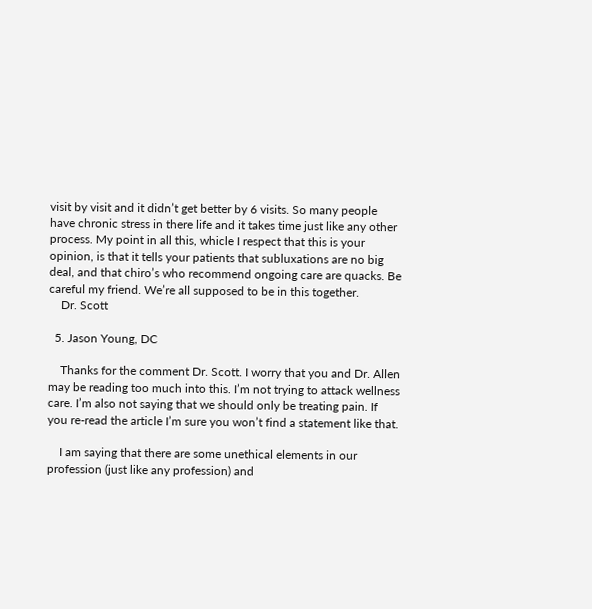visit by visit and it didn’t get better by 6 visits. So many people have chronic stress in there life and it takes time just like any other process. My point in all this, whicle I respect that this is your opinion, is that it tells your patients that subluxations are no big deal, and that chiro’s who recommend ongoing care are quacks. Be careful my friend. We’re all supposed to be in this together.
    Dr. Scott

  5. Jason Young, DC

    Thanks for the comment Dr. Scott. I worry that you and Dr. Allen may be reading too much into this. I’m not trying to attack wellness care. I’m also not saying that we should only be treating pain. If you re-read the article I’m sure you won’t find a statement like that.

    I am saying that there are some unethical elements in our profession (just like any profession) and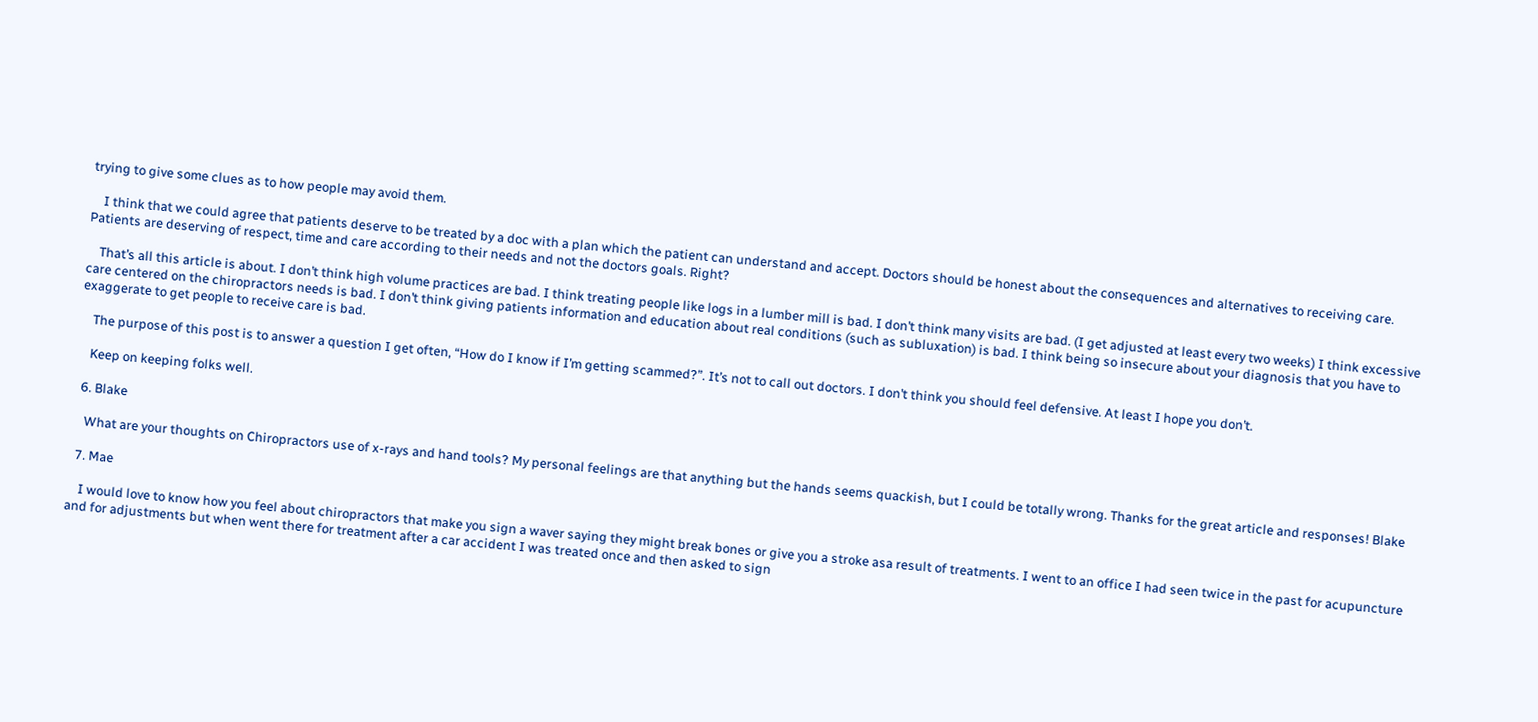trying to give some clues as to how people may avoid them.

    I think that we could agree that patients deserve to be treated by a doc with a plan which the patient can understand and accept. Doctors should be honest about the consequences and alternatives to receiving care. Patients are deserving of respect, time and care according to their needs and not the doctors goals. Right?

    That’s all this article is about. I don’t think high volume practices are bad. I think treating people like logs in a lumber mill is bad. I don’t think many visits are bad. (I get adjusted at least every two weeks) I think excessive care centered on the chiropractors needs is bad. I don’t think giving patients information and education about real conditions (such as subluxation) is bad. I think being so insecure about your diagnosis that you have to exaggerate to get people to receive care is bad.

    The purpose of this post is to answer a question I get often, “How do I know if I’m getting scammed?”. It’s not to call out doctors. I don’t think you should feel defensive. At least I hope you don’t.

    Keep on keeping folks well.

  6. Blake

    What are your thoughts on Chiropractors use of x-rays and hand tools? My personal feelings are that anything but the hands seems quackish, but I could be totally wrong. Thanks for the great article and responses! Blake

  7. Mae

    I would love to know how you feel about chiropractors that make you sign a waver saying they might break bones or give you a stroke asa result of treatments. I went to an office I had seen twice in the past for acupuncture and for adjustments but when went there for treatment after a car accident I was treated once and then asked to sign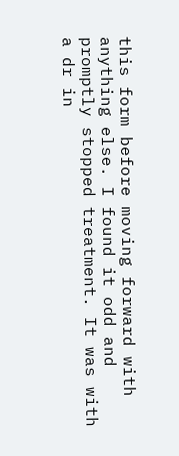this form before moving forward with anything else. I found it odd and promptly stopped treatment. It was with a dr in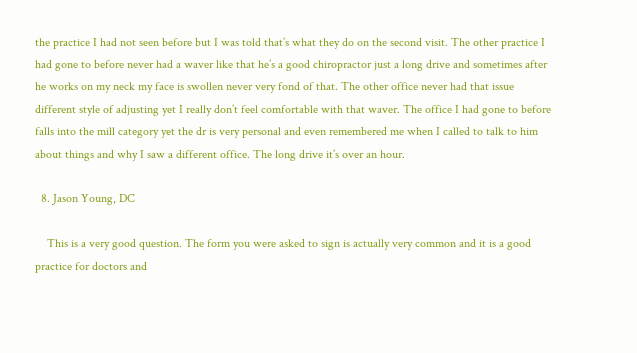the practice I had not seen before but I was told that’s what they do on the second visit. The other practice I had gone to before never had a waver like that he’s a good chiropractor just a long drive and sometimes after he works on my neck my face is swollen never very fond of that. The other office never had that issue different style of adjusting yet I really don’t feel comfortable with that waver. The office I had gone to before falls into the mill category yet the dr is very personal and even remembered me when I called to talk to him about things and why I saw a different office. The long drive it’s over an hour.

  8. Jason Young, DC

    This is a very good question. The form you were asked to sign is actually very common and it is a good practice for doctors and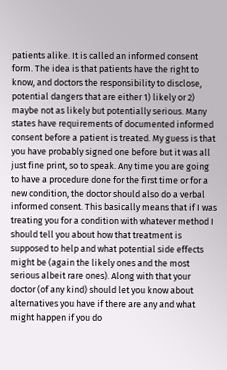patients alike. It is called an informed consent form. The idea is that patients have the right to know, and doctors the responsibility to disclose, potential dangers that are either 1) likely or 2) maybe not as likely but potentially serious. Many states have requirements of documented informed consent before a patient is treated. My guess is that you have probably signed one before but it was all just fine print, so to speak. Any time you are going to have a procedure done for the first time or for a new condition, the doctor should also do a verbal informed consent. This basically means that if I was treating you for a condition with whatever method I should tell you about how that treatment is supposed to help and what potential side effects might be (again the likely ones and the most serious albeit rare ones). Along with that your doctor (of any kind) should let you know about alternatives you have if there are any and what might happen if you do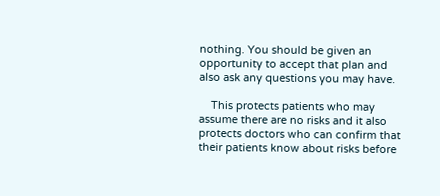nothing. You should be given an opportunity to accept that plan and also ask any questions you may have.

    This protects patients who may assume there are no risks and it also protects doctors who can confirm that their patients know about risks before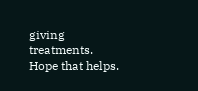giving treatments. Hope that helps.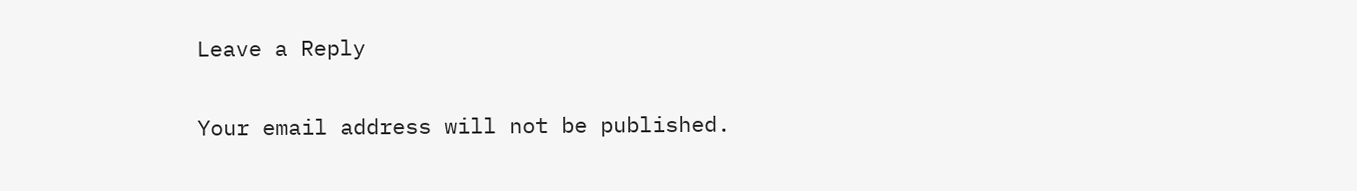Leave a Reply

Your email address will not be published.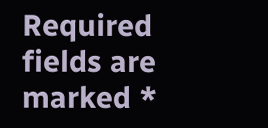Required fields are marked *